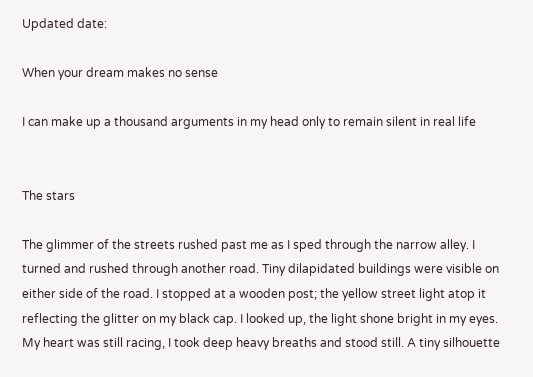Updated date:

When your dream makes no sense

I can make up a thousand arguments in my head only to remain silent in real life


The stars

The glimmer of the streets rushed past me as I sped through the narrow alley. I turned and rushed through another road. Tiny dilapidated buildings were visible on either side of the road. I stopped at a wooden post; the yellow street light atop it reflecting the glitter on my black cap. I looked up, the light shone bright in my eyes. My heart was still racing, I took deep heavy breaths and stood still. A tiny silhouette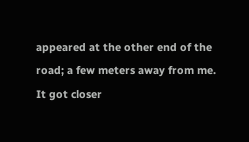appeared at the other end of the road; a few meters away from me. It got closer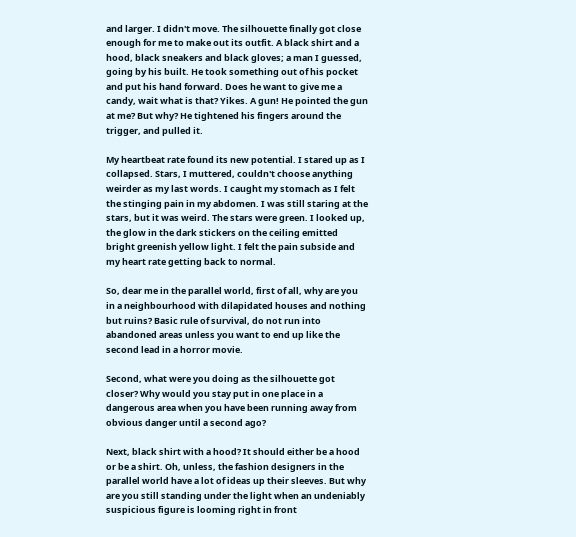and larger. I didn't move. The silhouette finally got close enough for me to make out its outfit. A black shirt and a hood, black sneakers and black gloves; a man I guessed, going by his built. He took something out of his pocket and put his hand forward. Does he want to give me a candy, wait what is that? Yikes. A gun! He pointed the gun at me? But why? He tightened his fingers around the trigger, and pulled it.

My heartbeat rate found its new potential. I stared up as I collapsed. Stars, I muttered, couldn't choose anything weirder as my last words. I caught my stomach as I felt the stinging pain in my abdomen. I was still staring at the stars, but it was weird. The stars were green. I looked up, the glow in the dark stickers on the ceiling emitted bright greenish yellow light. I felt the pain subside and my heart rate getting back to normal.

So, dear me in the parallel world, first of all, why are you in a neighbourhood with dilapidated houses and nothing but ruins? Basic rule of survival, do not run into abandoned areas unless you want to end up like the second lead in a horror movie.

Second, what were you doing as the silhouette got closer? Why would you stay put in one place in a dangerous area when you have been running away from obvious danger until a second ago?

Next, black shirt with a hood? It should either be a hood or be a shirt. Oh, unless, the fashion designers in the parallel world have a lot of ideas up their sleeves. But why are you still standing under the light when an undeniably suspicious figure is looming right in front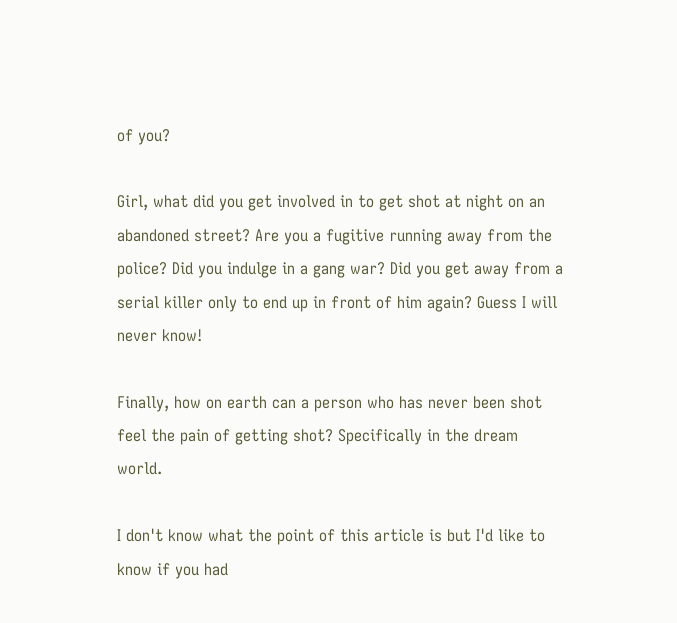of you?

Girl, what did you get involved in to get shot at night on an abandoned street? Are you a fugitive running away from the police? Did you indulge in a gang war? Did you get away from a serial killer only to end up in front of him again? Guess I will never know!

Finally, how on earth can a person who has never been shot feel the pain of getting shot? Specifically in the dream world.

I don't know what the point of this article is but I'd like to know if you had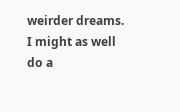weirder dreams. I might as well do a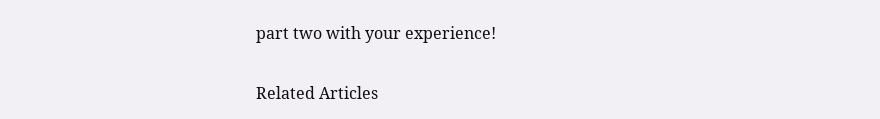part two with your experience!

Related Articles